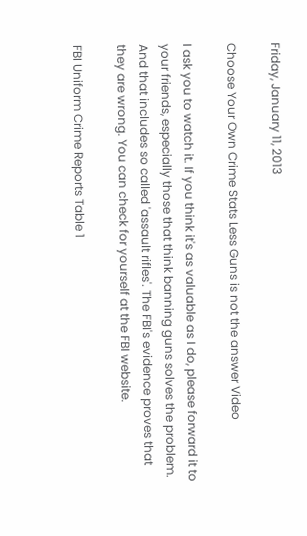Friday, January 11, 2013

Choose Your Own Crime Stats Less Guns is not the answer Video

I ask you to watch it. If you think it's as valuable as I do, please forward it to your friends, especially those that think banning guns solves the problem. And that includes so called 'assault rifles'. The FBI's evidence proves that they are wrong. You can check for yourself at the FBI website.

FBI Uniform Crime Reports Table 1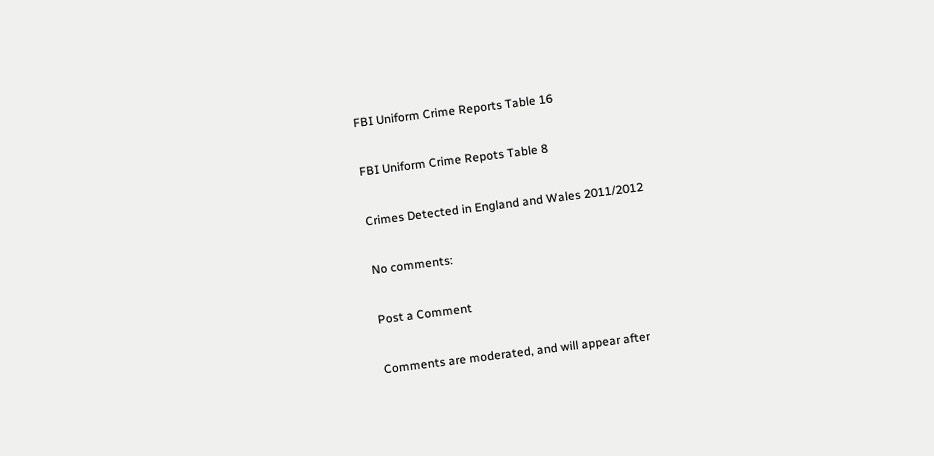FBI Uniform Crime Reports Table 16

FBI Uniform Crime Repots Table 8

Crimes Detected in England and Wales 2011/2012

No comments:

Post a Comment

Comments are moderated, and will appear after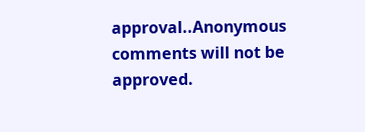approval..Anonymous comments will not be approved.